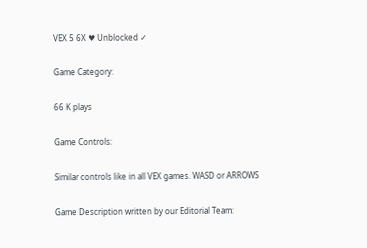VEX 5 6X ♥ Unblocked ✓

Game Category:

66 K plays

Game Controls:

Similar controls like in all VEX games. WASD or ARROWS

Game Description written by our Editorial Team: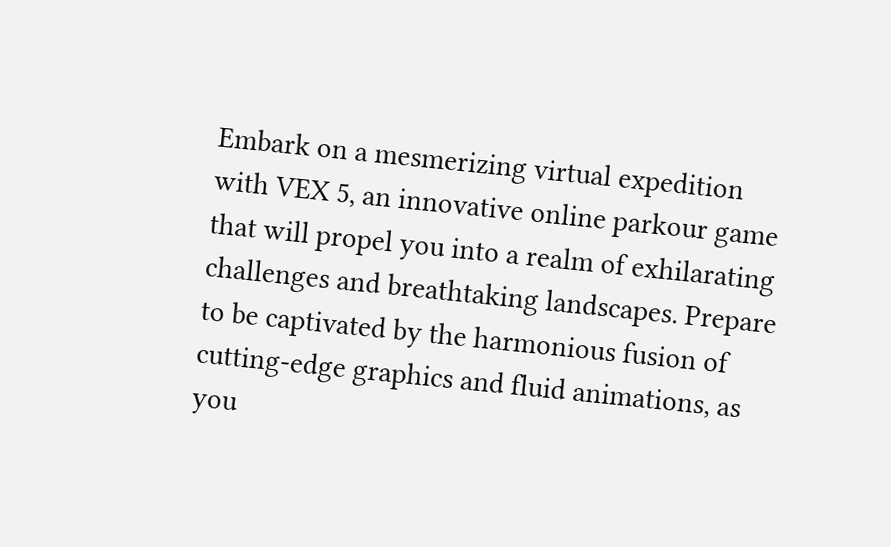Embark on a mesmerizing virtual expedition with VEX 5, an innovative online parkour game that will propel you into a realm of exhilarating challenges and breathtaking landscapes. Prepare to be captivated by the harmonious fusion of cutting-edge graphics and fluid animations, as you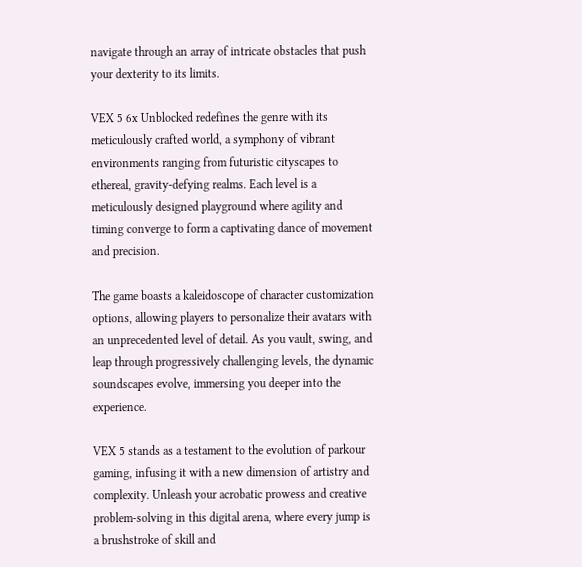navigate through an array of intricate obstacles that push your dexterity to its limits.

VEX 5 6x Unblocked redefines the genre with its meticulously crafted world, a symphony of vibrant environments ranging from futuristic cityscapes to ethereal, gravity-defying realms. Each level is a meticulously designed playground where agility and timing converge to form a captivating dance of movement and precision.

The game boasts a kaleidoscope of character customization options, allowing players to personalize their avatars with an unprecedented level of detail. As you vault, swing, and leap through progressively challenging levels, the dynamic soundscapes evolve, immersing you deeper into the experience.

VEX 5 stands as a testament to the evolution of parkour gaming, infusing it with a new dimension of artistry and complexity. Unleash your acrobatic prowess and creative problem-solving in this digital arena, where every jump is a brushstroke of skill and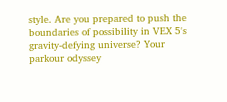style. Are you prepared to push the boundaries of possibility in VEX 5's gravity-defying universe? Your parkour odyssey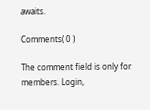awaits.

Comments( 0 )

The comment field is only for members. Login,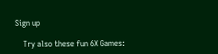Sign up

    Try also these fun 6X Games: